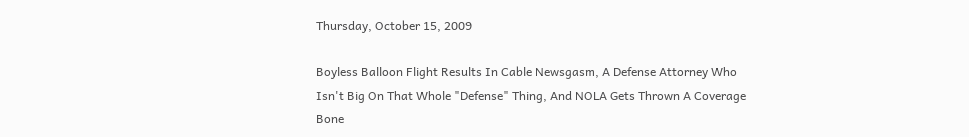Thursday, October 15, 2009

Boyless Balloon Flight Results In Cable Newsgasm, A Defense Attorney Who Isn't Big On That Whole "Defense" Thing, And NOLA Gets Thrown A Coverage Bone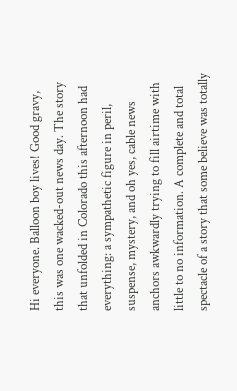Hi everyone. Balloon boy lives! Good gravy, this was one wacked-out news day. The story that unfolded in Colorado this afternoon had everything: a sympathetic figure in peril, suspense, mystery, and oh yes, cable news anchors awkwardly trying to fill airtime with little to no information. A complete and total spectacle of a story that some believe was totally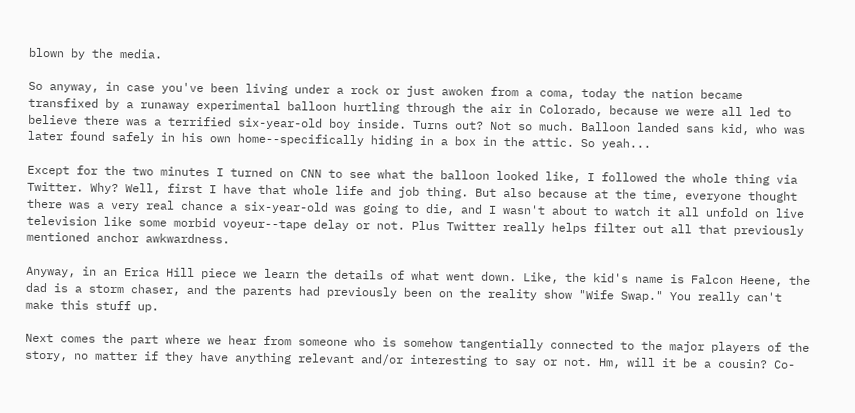blown by the media.

So anyway, in case you've been living under a rock or just awoken from a coma, today the nation became transfixed by a runaway experimental balloon hurtling through the air in Colorado, because we were all led to believe there was a terrified six-year-old boy inside. Turns out? Not so much. Balloon landed sans kid, who was later found safely in his own home--specifically hiding in a box in the attic. So yeah...

Except for the two minutes I turned on CNN to see what the balloon looked like, I followed the whole thing via Twitter. Why? Well, first I have that whole life and job thing. But also because at the time, everyone thought there was a very real chance a six-year-old was going to die, and I wasn't about to watch it all unfold on live television like some morbid voyeur--tape delay or not. Plus Twitter really helps filter out all that previously mentioned anchor awkwardness.

Anyway, in an Erica Hill piece we learn the details of what went down. Like, the kid's name is Falcon Heene, the dad is a storm chaser, and the parents had previously been on the reality show "Wife Swap." You really can't make this stuff up.

Next comes the part where we hear from someone who is somehow tangentially connected to the major players of the story, no matter if they have anything relevant and/or interesting to say or not. Hm, will it be a cousin? Co-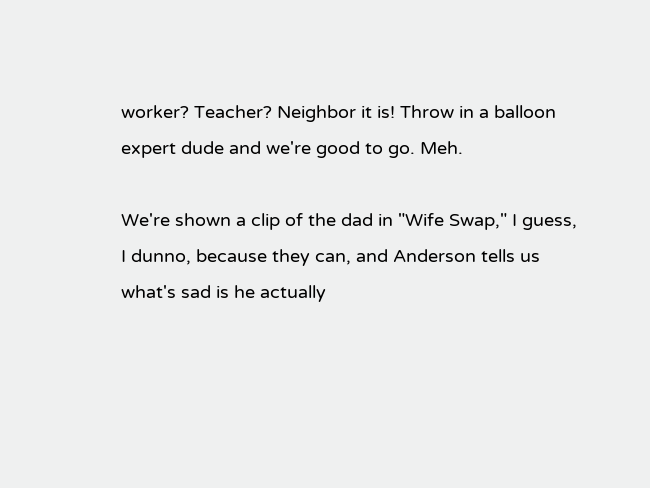worker? Teacher? Neighbor it is! Throw in a balloon expert dude and we're good to go. Meh.

We're shown a clip of the dad in "Wife Swap," I guess, I dunno, because they can, and Anderson tells us what's sad is he actually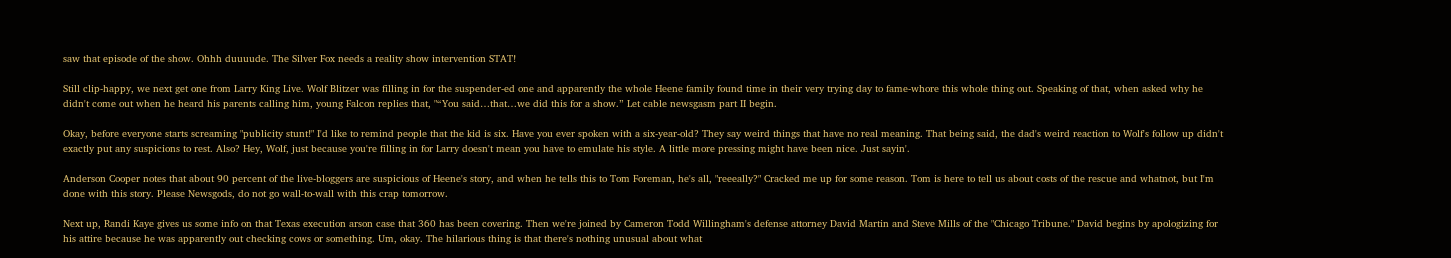saw that episode of the show. Ohhh duuuude. The Silver Fox needs a reality show intervention STAT!

Still clip-happy, we next get one from Larry King Live. Wolf Blitzer was filling in for the suspender-ed one and apparently the whole Heene family found time in their very trying day to fame-whore this whole thing out. Speaking of that, when asked why he didn't come out when he heard his parents calling him, young Falcon replies that, "“You said…that…we did this for a show.” Let cable newsgasm part II begin.

Okay, before everyone starts screaming "publicity stunt!" I'd like to remind people that the kid is six. Have you ever spoken with a six-year-old? They say weird things that have no real meaning. That being said, the dad's weird reaction to Wolf's follow up didn't exactly put any suspicions to rest. Also? Hey, Wolf, just because you're filling in for Larry doesn't mean you have to emulate his style. A little more pressing might have been nice. Just sayin'.

Anderson Cooper notes that about 90 percent of the live-bloggers are suspicious of Heene's story, and when he tells this to Tom Foreman, he's all, "reeeally?" Cracked me up for some reason. Tom is here to tell us about costs of the rescue and whatnot, but I'm done with this story. Please Newsgods, do not go wall-to-wall with this crap tomorrow.

Next up, Randi Kaye gives us some info on that Texas execution arson case that 360 has been covering. Then we're joined by Cameron Todd Willingham's defense attorney David Martin and Steve Mills of the "Chicago Tribune." David begins by apologizing for his attire because he was apparently out checking cows or something. Um, okay. The hilarious thing is that there's nothing unusual about what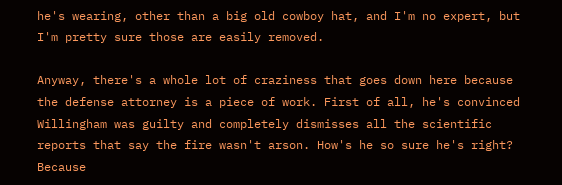he's wearing, other than a big old cowboy hat, and I'm no expert, but I'm pretty sure those are easily removed.

Anyway, there's a whole lot of craziness that goes down here because the defense attorney is a piece of work. First of all, he's convinced Willingham was guilty and completely dismisses all the scientific reports that say the fire wasn't arson. How's he so sure he's right? Because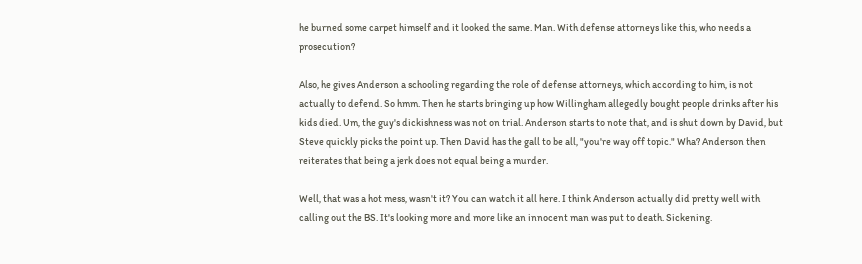he burned some carpet himself and it looked the same. Man. With defense attorneys like this, who needs a prosecution?

Also, he gives Anderson a schooling regarding the role of defense attorneys, which according to him, is not actually to defend. So hmm. Then he starts bringing up how Willingham allegedly bought people drinks after his kids died. Um, the guy's dickishness was not on trial. Anderson starts to note that, and is shut down by David, but Steve quickly picks the point up. Then David has the gall to be all, "you're way off topic." Wha? Anderson then reiterates that being a jerk does not equal being a murder.

Well, that was a hot mess, wasn't it? You can watch it all here. I think Anderson actually did pretty well with calling out the BS. It's looking more and more like an innocent man was put to death. Sickening.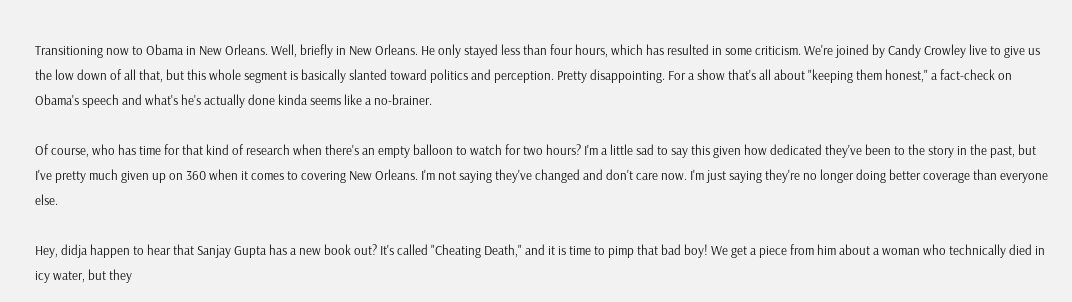Transitioning now to Obama in New Orleans. Well, briefly in New Orleans. He only stayed less than four hours, which has resulted in some criticism. We're joined by Candy Crowley live to give us the low down of all that, but this whole segment is basically slanted toward politics and perception. Pretty disappointing. For a show that's all about "keeping them honest," a fact-check on Obama's speech and what's he's actually done kinda seems like a no-brainer.

Of course, who has time for that kind of research when there's an empty balloon to watch for two hours? I'm a little sad to say this given how dedicated they've been to the story in the past, but I've pretty much given up on 360 when it comes to covering New Orleans. I'm not saying they've changed and don't care now. I'm just saying they're no longer doing better coverage than everyone else.

Hey, didja happen to hear that Sanjay Gupta has a new book out? It's called "Cheating Death," and it is time to pimp that bad boy! We get a piece from him about a woman who technically died in icy water, but they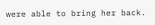were able to bring her back.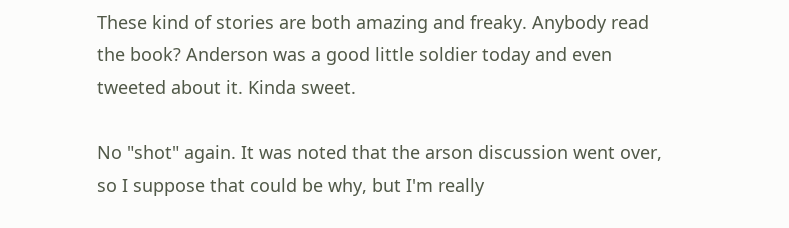These kind of stories are both amazing and freaky. Anybody read the book? Anderson was a good little soldier today and even tweeted about it. Kinda sweet.

No "shot" again. It was noted that the arson discussion went over, so I suppose that could be why, but I'm really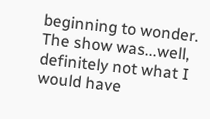beginning to wonder. The show was...well, definitely not what I would have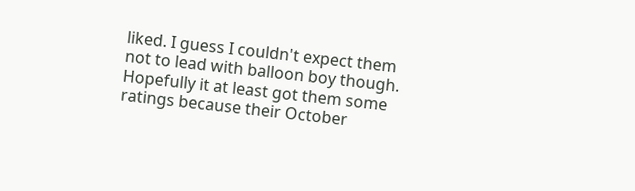liked. I guess I couldn't expect them not to lead with balloon boy though. Hopefully it at least got them some ratings because their October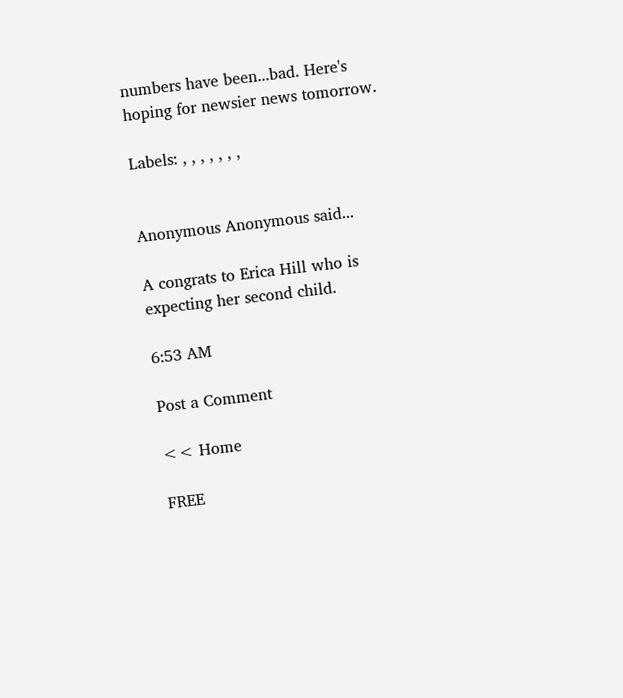numbers have been...bad. Here's hoping for newsier news tomorrow.

Labels: , , , , , , ,


Anonymous Anonymous said...

A congrats to Erica Hill who is expecting her second child.

6:53 AM

Post a Comment

<< Home

FREE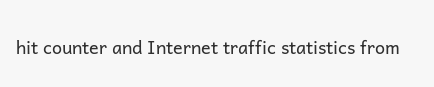hit counter and Internet traffic statistics from